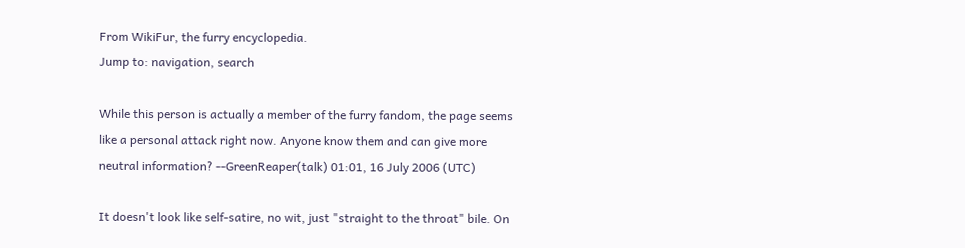From WikiFur, the furry encyclopedia.
Jump to: navigation, search

While this person is actually a member of the furry fandom, the page seems like a personal attack right now. Anyone know them and can give more neutral information? --GreenReaper(talk) 01:01, 16 July 2006 (UTC)

It doesn't look like self-satire, no wit, just "straight to the throat" bile. On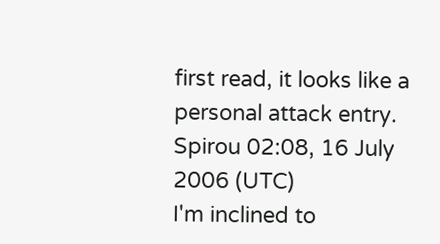first read, it looks like a personal attack entry. Spirou 02:08, 16 July 2006 (UTC)
I'm inclined to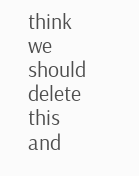think we should delete this and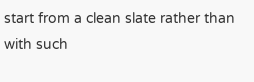start from a clean slate rather than with such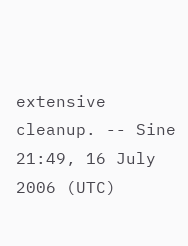extensive cleanup. -- Sine 21:49, 16 July 2006 (UTC)